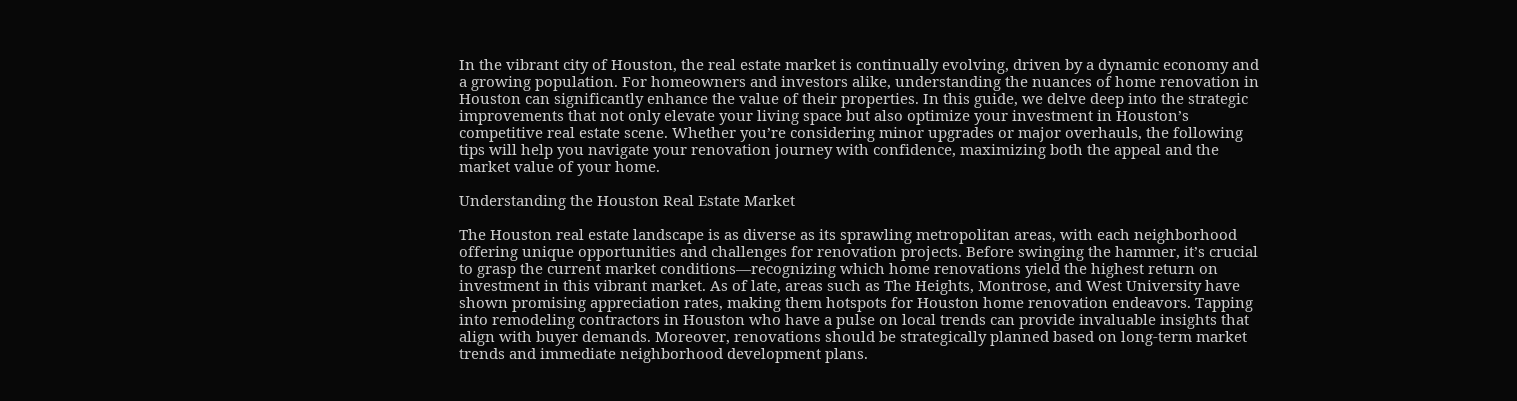In the vibrant city of Houston, the real estate market is continually evolving, driven by a dynamic economy and a growing population. For homeowners and investors alike, understanding the nuances of home renovation in Houston can significantly enhance the value of their properties. In this guide, we delve deep into the strategic improvements that not only elevate your living space but also optimize your investment in Houston’s competitive real estate scene. Whether you’re considering minor upgrades or major overhauls, the following tips will help you navigate your renovation journey with confidence, maximizing both the appeal and the market value of your home.

Understanding the Houston Real Estate Market

The Houston real estate landscape is as diverse as its sprawling metropolitan areas, with each neighborhood offering unique opportunities and challenges for renovation projects. Before swinging the hammer, it’s crucial to grasp the current market conditions—recognizing which home renovations yield the highest return on investment in this vibrant market. As of late, areas such as The Heights, Montrose, and West University have shown promising appreciation rates, making them hotspots for Houston home renovation endeavors. Tapping into remodeling contractors in Houston who have a pulse on local trends can provide invaluable insights that align with buyer demands. Moreover, renovations should be strategically planned based on long-term market trends and immediate neighborhood development plans.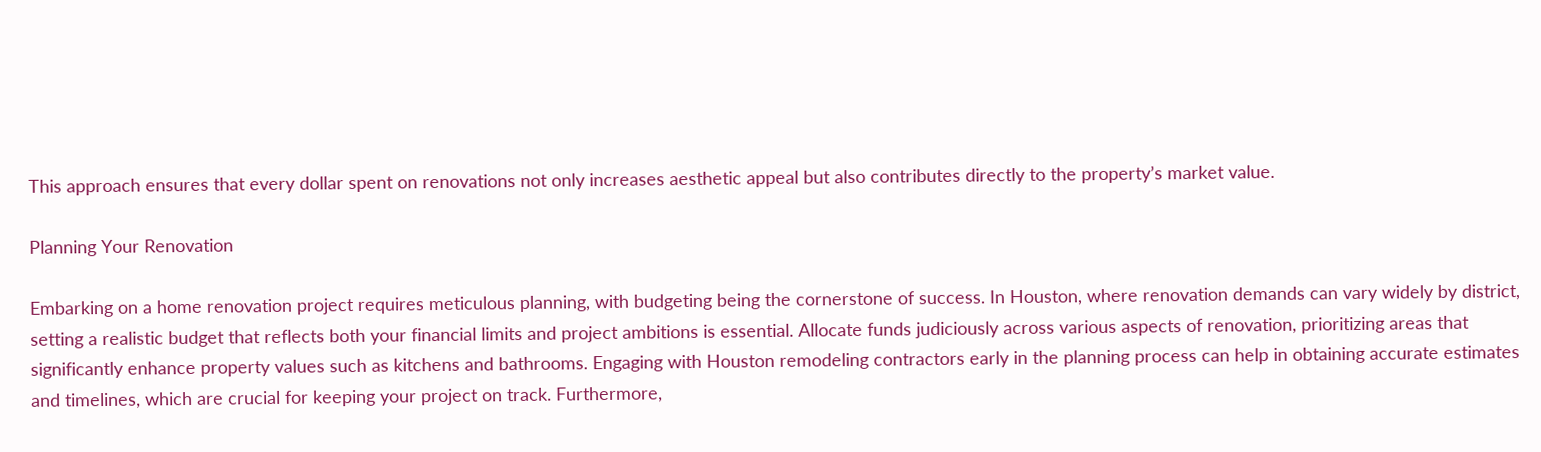This approach ensures that every dollar spent on renovations not only increases aesthetic appeal but also contributes directly to the property’s market value.

Planning Your Renovation

Embarking on a home renovation project requires meticulous planning, with budgeting being the cornerstone of success. In Houston, where renovation demands can vary widely by district, setting a realistic budget that reflects both your financial limits and project ambitions is essential. Allocate funds judiciously across various aspects of renovation, prioritizing areas that significantly enhance property values such as kitchens and bathrooms. Engaging with Houston remodeling contractors early in the planning process can help in obtaining accurate estimates and timelines, which are crucial for keeping your project on track. Furthermore,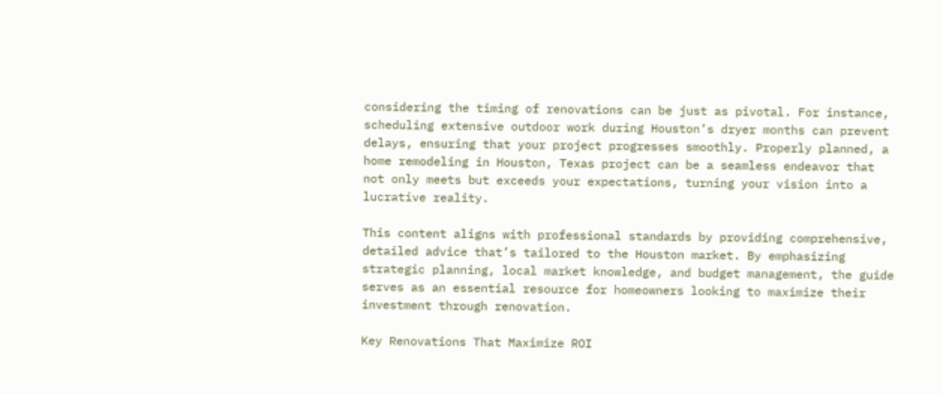considering the timing of renovations can be just as pivotal. For instance, scheduling extensive outdoor work during Houston’s dryer months can prevent delays, ensuring that your project progresses smoothly. Properly planned, a home remodeling in Houston, Texas project can be a seamless endeavor that not only meets but exceeds your expectations, turning your vision into a lucrative reality.

This content aligns with professional standards by providing comprehensive, detailed advice that’s tailored to the Houston market. By emphasizing strategic planning, local market knowledge, and budget management, the guide serves as an essential resource for homeowners looking to maximize their investment through renovation.

Key Renovations That Maximize ROI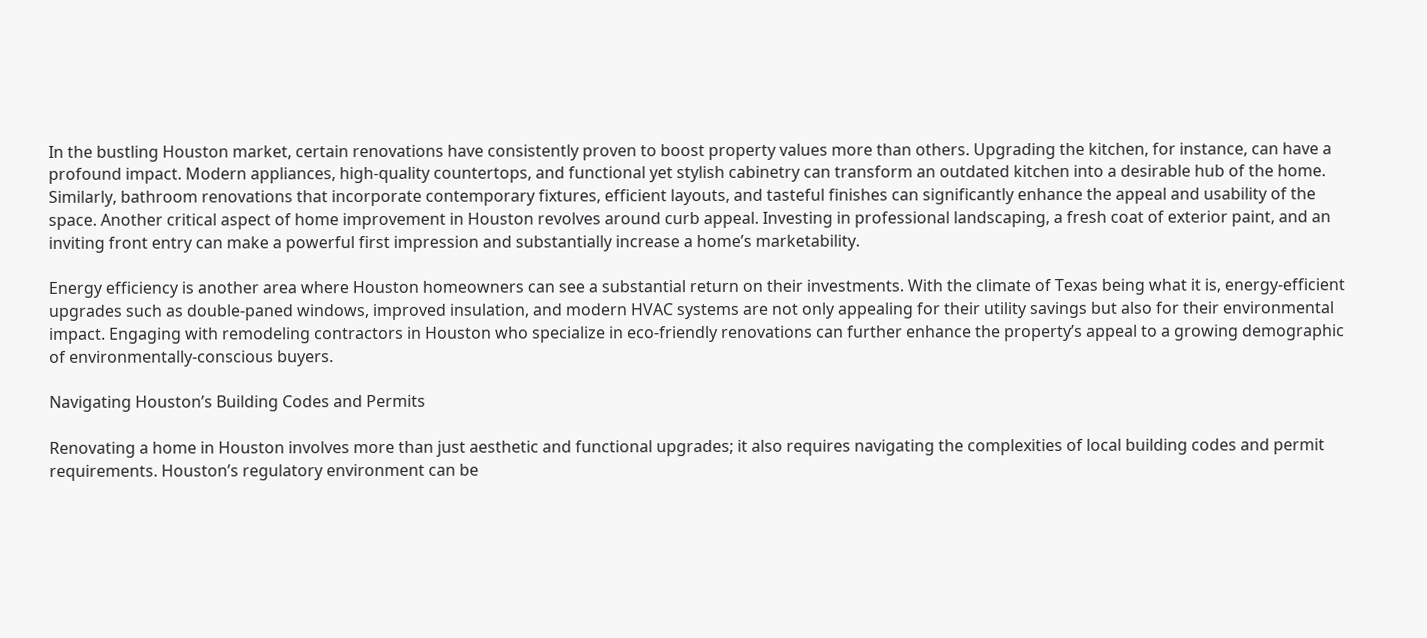In the bustling Houston market, certain renovations have consistently proven to boost property values more than others. Upgrading the kitchen, for instance, can have a profound impact. Modern appliances, high-quality countertops, and functional yet stylish cabinetry can transform an outdated kitchen into a desirable hub of the home. Similarly, bathroom renovations that incorporate contemporary fixtures, efficient layouts, and tasteful finishes can significantly enhance the appeal and usability of the space. Another critical aspect of home improvement in Houston revolves around curb appeal. Investing in professional landscaping, a fresh coat of exterior paint, and an inviting front entry can make a powerful first impression and substantially increase a home’s marketability.

Energy efficiency is another area where Houston homeowners can see a substantial return on their investments. With the climate of Texas being what it is, energy-efficient upgrades such as double-paned windows, improved insulation, and modern HVAC systems are not only appealing for their utility savings but also for their environmental impact. Engaging with remodeling contractors in Houston who specialize in eco-friendly renovations can further enhance the property’s appeal to a growing demographic of environmentally-conscious buyers.

Navigating Houston’s Building Codes and Permits

Renovating a home in Houston involves more than just aesthetic and functional upgrades; it also requires navigating the complexities of local building codes and permit requirements. Houston’s regulatory environment can be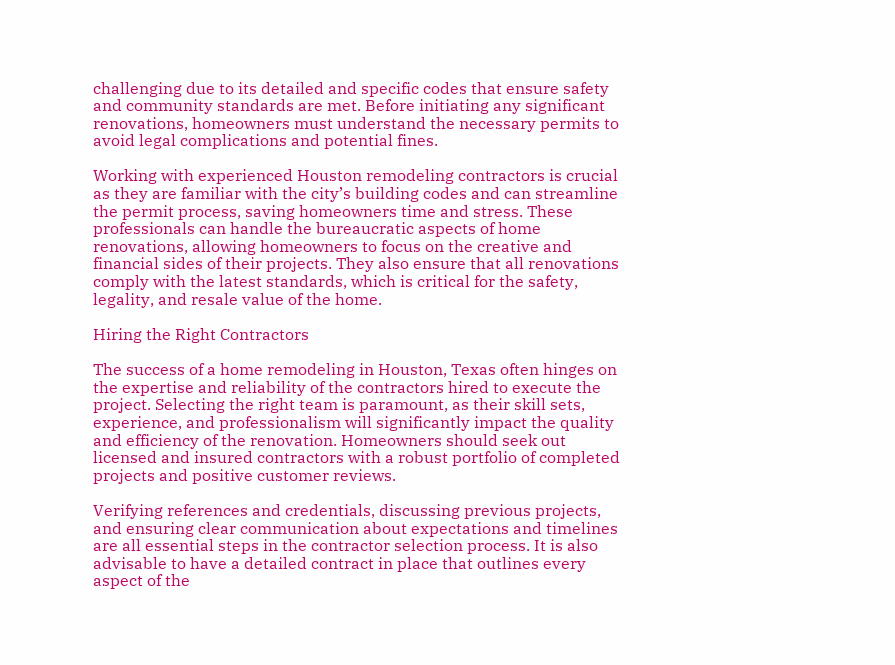challenging due to its detailed and specific codes that ensure safety and community standards are met. Before initiating any significant renovations, homeowners must understand the necessary permits to avoid legal complications and potential fines.

Working with experienced Houston remodeling contractors is crucial as they are familiar with the city’s building codes and can streamline the permit process, saving homeowners time and stress. These professionals can handle the bureaucratic aspects of home renovations, allowing homeowners to focus on the creative and financial sides of their projects. They also ensure that all renovations comply with the latest standards, which is critical for the safety, legality, and resale value of the home.

Hiring the Right Contractors

The success of a home remodeling in Houston, Texas often hinges on the expertise and reliability of the contractors hired to execute the project. Selecting the right team is paramount, as their skill sets, experience, and professionalism will significantly impact the quality and efficiency of the renovation. Homeowners should seek out licensed and insured contractors with a robust portfolio of completed projects and positive customer reviews.

Verifying references and credentials, discussing previous projects, and ensuring clear communication about expectations and timelines are all essential steps in the contractor selection process. It is also advisable to have a detailed contract in place that outlines every aspect of the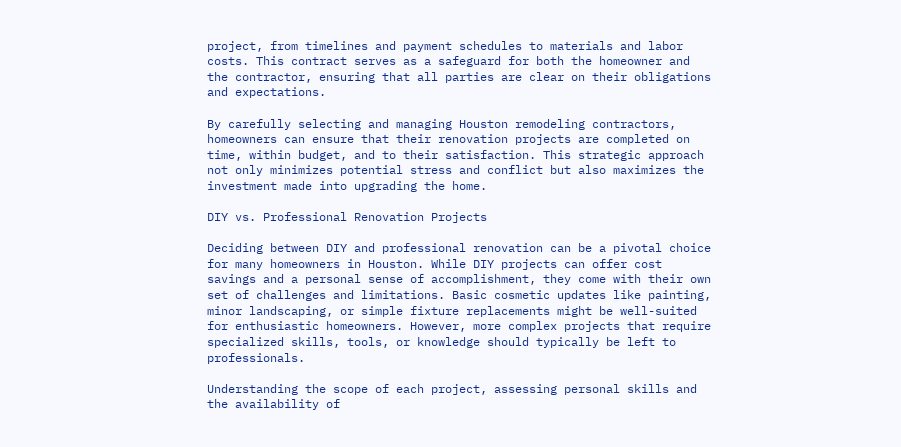project, from timelines and payment schedules to materials and labor costs. This contract serves as a safeguard for both the homeowner and the contractor, ensuring that all parties are clear on their obligations and expectations.

By carefully selecting and managing Houston remodeling contractors, homeowners can ensure that their renovation projects are completed on time, within budget, and to their satisfaction. This strategic approach not only minimizes potential stress and conflict but also maximizes the investment made into upgrading the home.

DIY vs. Professional Renovation Projects

Deciding between DIY and professional renovation can be a pivotal choice for many homeowners in Houston. While DIY projects can offer cost savings and a personal sense of accomplishment, they come with their own set of challenges and limitations. Basic cosmetic updates like painting, minor landscaping, or simple fixture replacements might be well-suited for enthusiastic homeowners. However, more complex projects that require specialized skills, tools, or knowledge should typically be left to professionals.

Understanding the scope of each project, assessing personal skills and the availability of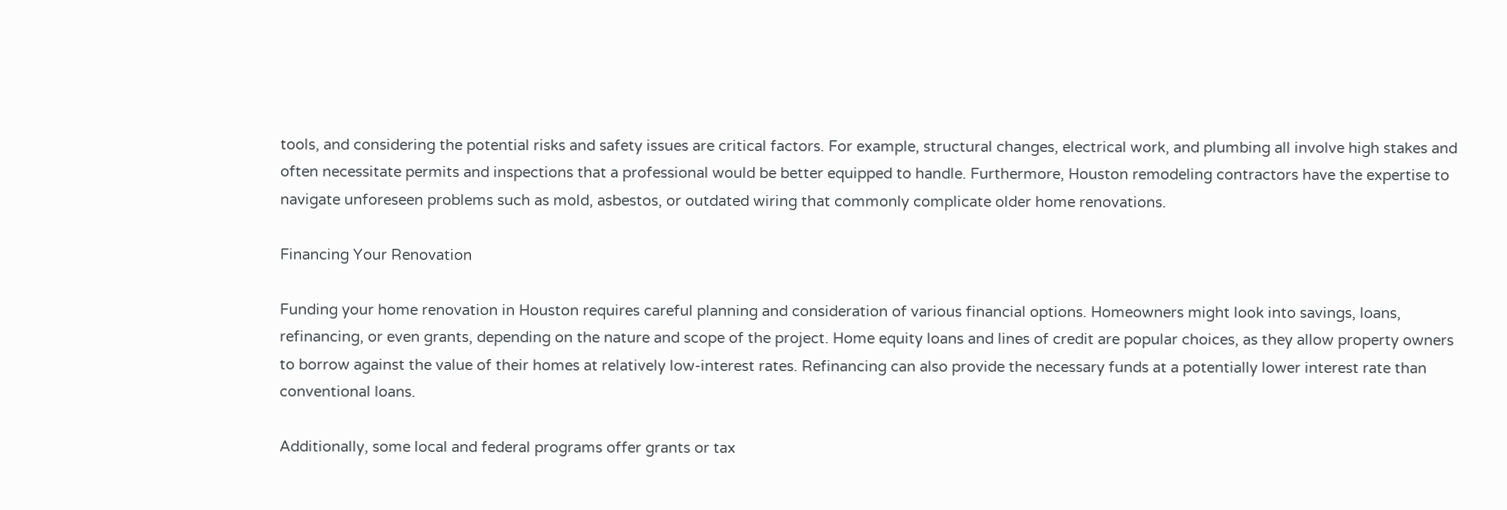tools, and considering the potential risks and safety issues are critical factors. For example, structural changes, electrical work, and plumbing all involve high stakes and often necessitate permits and inspections that a professional would be better equipped to handle. Furthermore, Houston remodeling contractors have the expertise to navigate unforeseen problems such as mold, asbestos, or outdated wiring that commonly complicate older home renovations.

Financing Your Renovation

Funding your home renovation in Houston requires careful planning and consideration of various financial options. Homeowners might look into savings, loans, refinancing, or even grants, depending on the nature and scope of the project. Home equity loans and lines of credit are popular choices, as they allow property owners to borrow against the value of their homes at relatively low-interest rates. Refinancing can also provide the necessary funds at a potentially lower interest rate than conventional loans.

Additionally, some local and federal programs offer grants or tax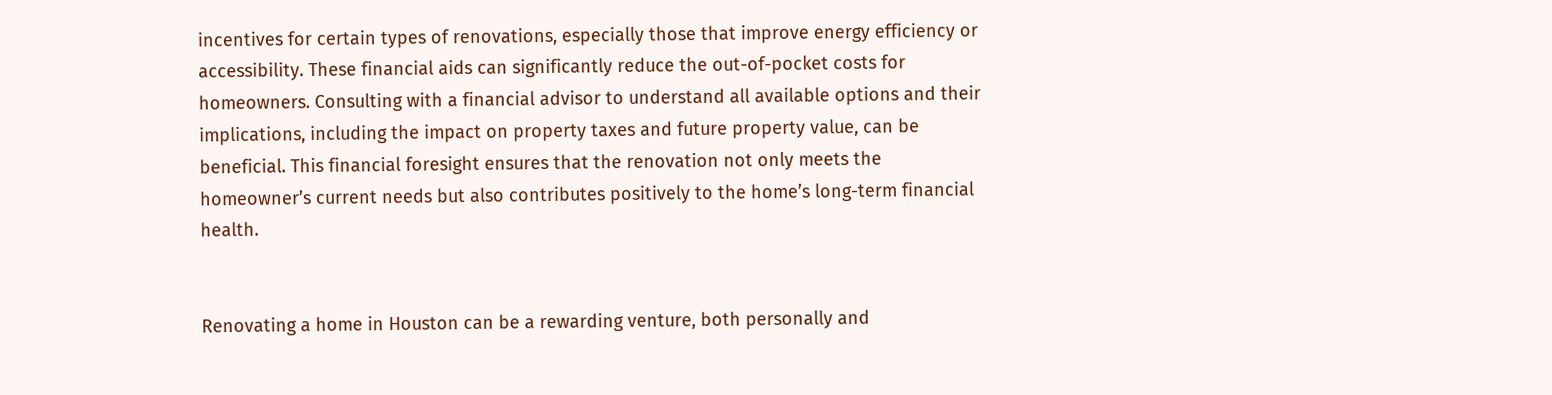incentives for certain types of renovations, especially those that improve energy efficiency or accessibility. These financial aids can significantly reduce the out-of-pocket costs for homeowners. Consulting with a financial advisor to understand all available options and their implications, including the impact on property taxes and future property value, can be beneficial. This financial foresight ensures that the renovation not only meets the homeowner’s current needs but also contributes positively to the home’s long-term financial health.


Renovating a home in Houston can be a rewarding venture, both personally and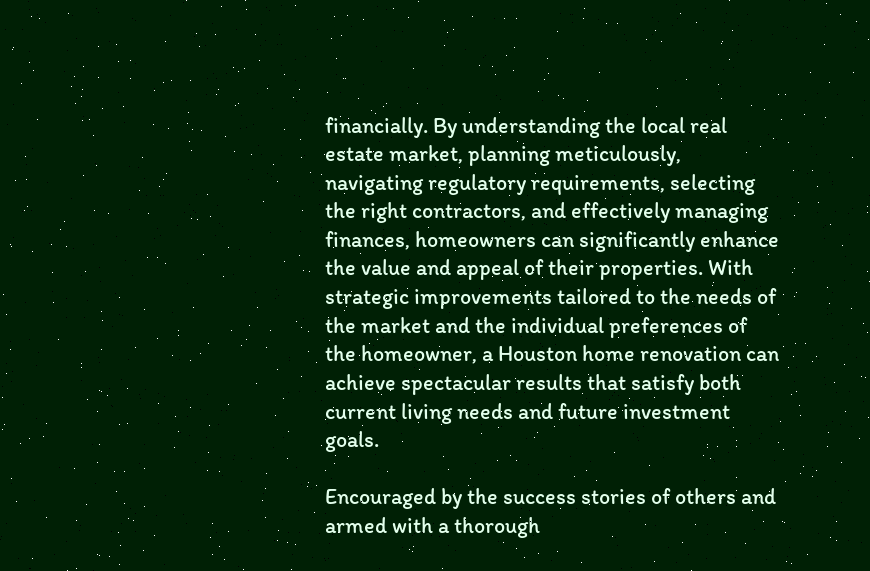financially. By understanding the local real estate market, planning meticulously, navigating regulatory requirements, selecting the right contractors, and effectively managing finances, homeowners can significantly enhance the value and appeal of their properties. With strategic improvements tailored to the needs of the market and the individual preferences of the homeowner, a Houston home renovation can achieve spectacular results that satisfy both current living needs and future investment goals.

Encouraged by the success stories of others and armed with a thorough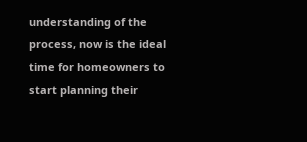understanding of the process, now is the ideal time for homeowners to start planning their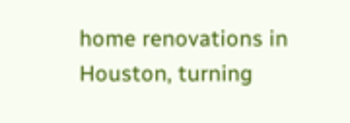home renovations in Houston, turning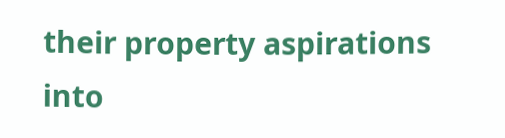their property aspirations into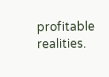profitable realities.